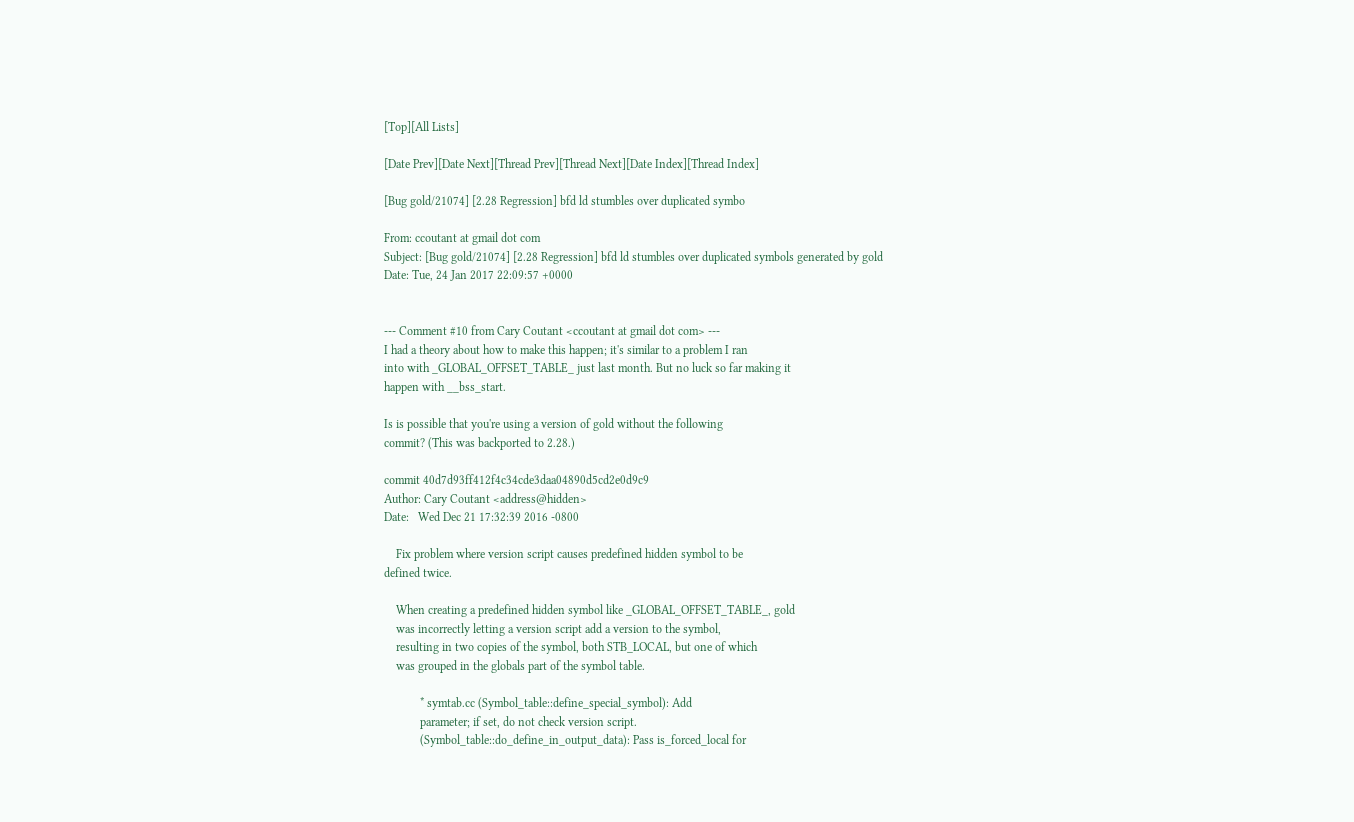[Top][All Lists]

[Date Prev][Date Next][Thread Prev][Thread Next][Date Index][Thread Index]

[Bug gold/21074] [2.28 Regression] bfd ld stumbles over duplicated symbo

From: ccoutant at gmail dot com
Subject: [Bug gold/21074] [2.28 Regression] bfd ld stumbles over duplicated symbols generated by gold
Date: Tue, 24 Jan 2017 22:09:57 +0000


--- Comment #10 from Cary Coutant <ccoutant at gmail dot com> ---
I had a theory about how to make this happen; it's similar to a problem I ran
into with _GLOBAL_OFFSET_TABLE_ just last month. But no luck so far making it
happen with __bss_start.

Is is possible that you're using a version of gold without the following
commit? (This was backported to 2.28.)

commit 40d7d93ff412f4c34cde3daa04890d5cd2e0d9c9
Author: Cary Coutant <address@hidden>
Date:   Wed Dec 21 17:32:39 2016 -0800

    Fix problem where version script causes predefined hidden symbol to be
defined twice.

    When creating a predefined hidden symbol like _GLOBAL_OFFSET_TABLE_, gold
    was incorrectly letting a version script add a version to the symbol,
    resulting in two copies of the symbol, both STB_LOCAL, but one of which
    was grouped in the globals part of the symbol table.

            * symtab.cc (Symbol_table::define_special_symbol): Add
            parameter; if set, do not check version script.
            (Symbol_table::do_define_in_output_data): Pass is_forced_local for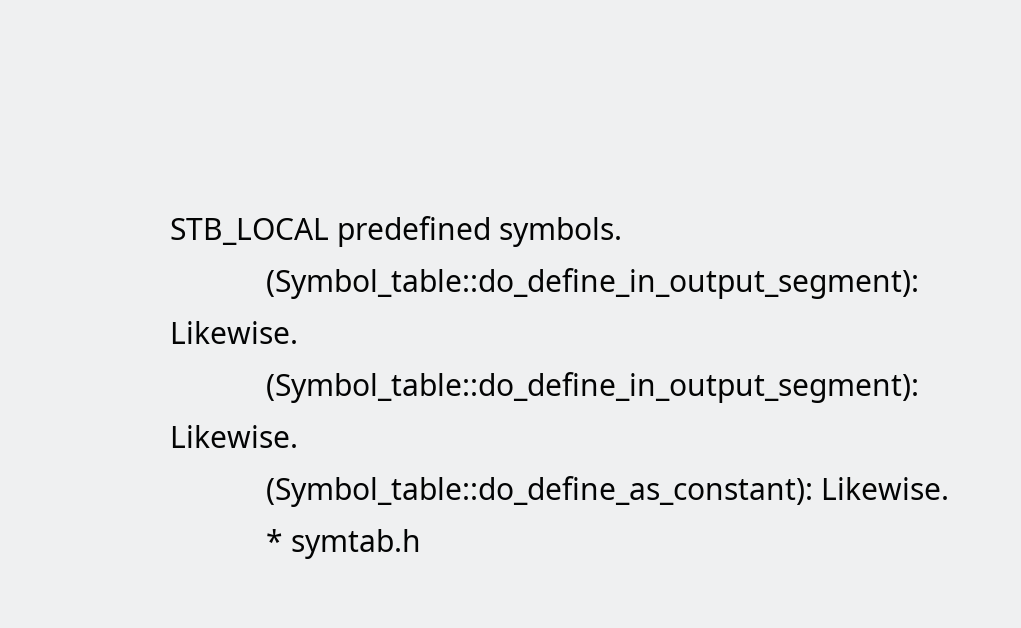STB_LOCAL predefined symbols.
            (Symbol_table::do_define_in_output_segment): Likewise.
            (Symbol_table::do_define_in_output_segment): Likewise.
            (Symbol_table::do_define_as_constant): Likewise.
            * symtab.h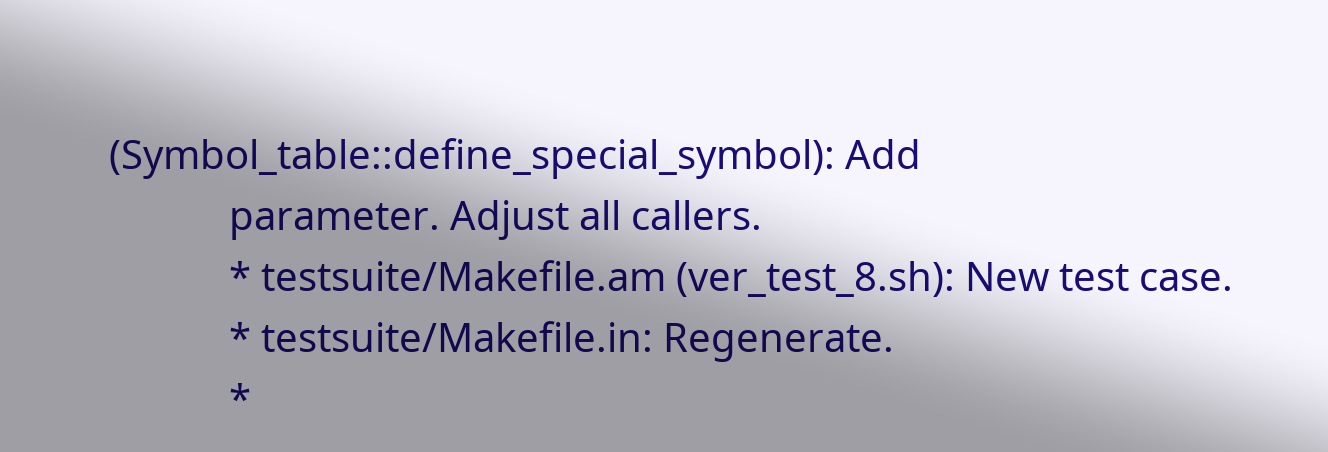(Symbol_table::define_special_symbol): Add
            parameter. Adjust all callers.
            * testsuite/Makefile.am (ver_test_8.sh): New test case.
            * testsuite/Makefile.in: Regenerate.
            *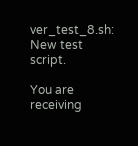ver_test_8.sh: New test script.

You are receiving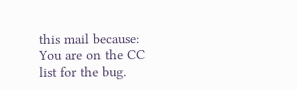this mail because:
You are on the CC list for the bug.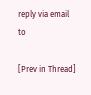reply via email to

[Prev in Thread]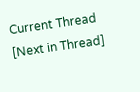Current Thread [Next in Thread]